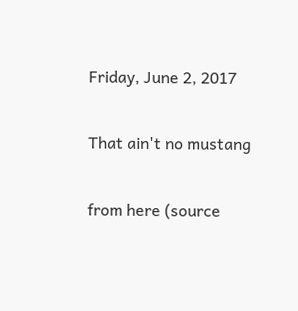Friday, June 2, 2017

That ain't no mustang

from here (source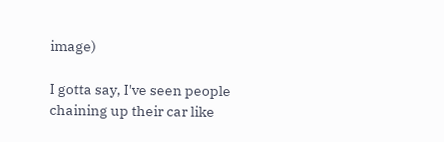image)

I gotta say, I've seen people chaining up their car like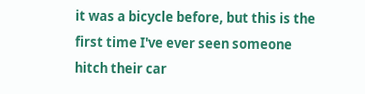it was a bicycle before, but this is the first time I've ever seen someone hitch their car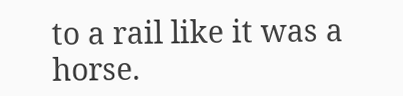to a rail like it was a horse.